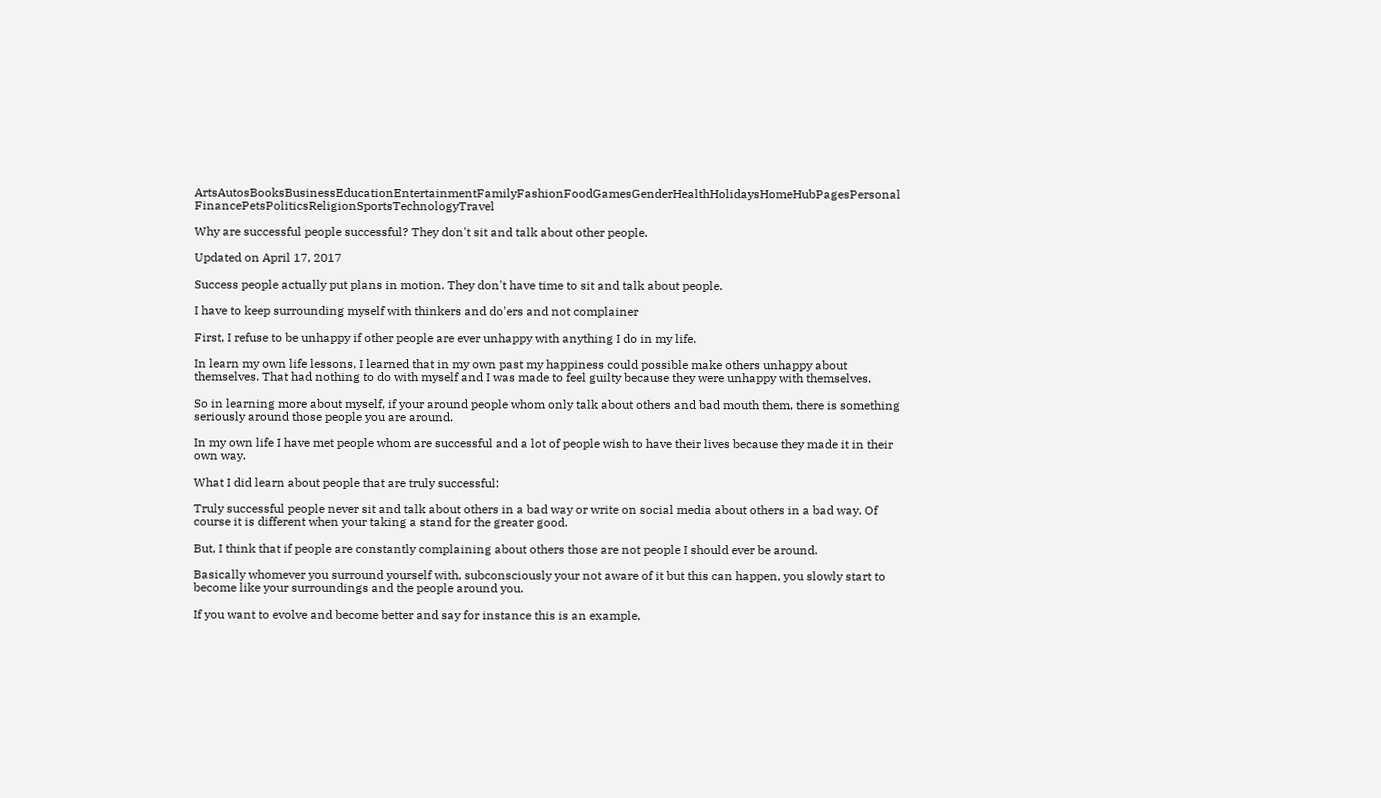ArtsAutosBooksBusinessEducationEntertainmentFamilyFashionFoodGamesGenderHealthHolidaysHomeHubPagesPersonal FinancePetsPoliticsReligionSportsTechnologyTravel

Why are successful people successful? They don't sit and talk about other people.

Updated on April 17, 2017

Success people actually put plans in motion. They don't have time to sit and talk about people.

I have to keep surrounding myself with thinkers and do'ers and not complainer

First, I refuse to be unhappy if other people are ever unhappy with anything I do in my life.

In learn my own life lessons, I learned that in my own past my happiness could possible make others unhappy about themselves. That had nothing to do with myself and I was made to feel guilty because they were unhappy with themselves.

So in learning more about myself, if your around people whom only talk about others and bad mouth them, there is something seriously around those people you are around.

In my own life I have met people whom are successful and a lot of people wish to have their lives because they made it in their own way.

What I did learn about people that are truly successful:

Truly successful people never sit and talk about others in a bad way or write on social media about others in a bad way. Of course it is different when your taking a stand for the greater good.

But, I think that if people are constantly complaining about others those are not people I should ever be around.

Basically whomever you surround yourself with, subconsciously your not aware of it but this can happen, you slowly start to become like your surroundings and the people around you.

If you want to evolve and become better and say for instance this is an example,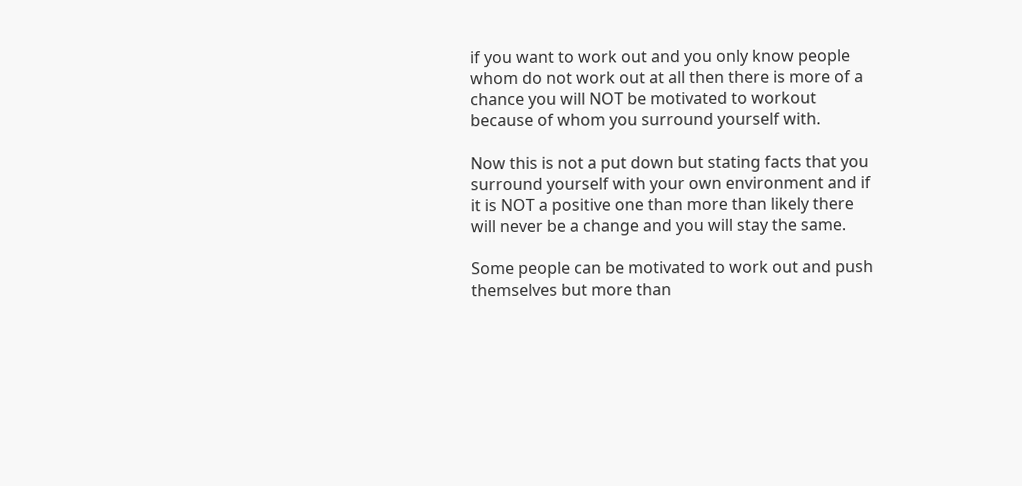if you want to work out and you only know people whom do not work out at all then there is more of a chance you will NOT be motivated to workout because of whom you surround yourself with.

Now this is not a put down but stating facts that you surround yourself with your own environment and if it is NOT a positive one than more than likely there will never be a change and you will stay the same.

Some people can be motivated to work out and push themselves but more than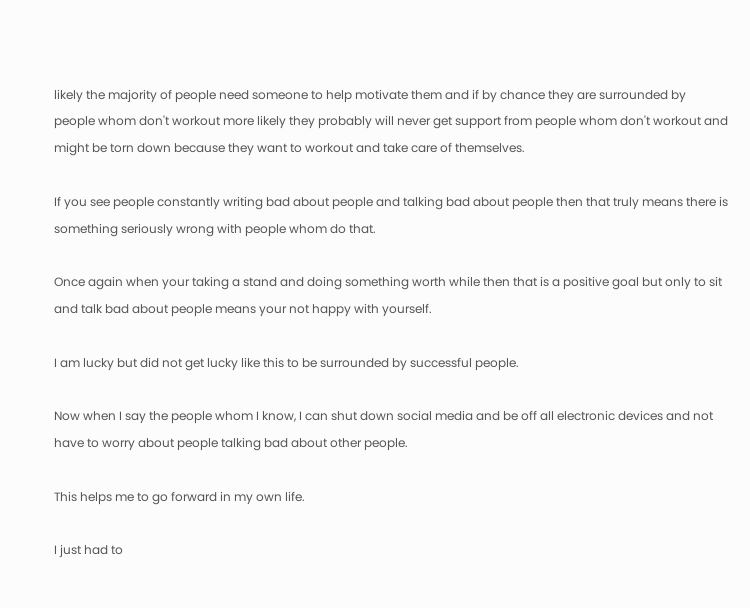likely the majority of people need someone to help motivate them and if by chance they are surrounded by people whom don't workout more likely they probably will never get support from people whom don't workout and might be torn down because they want to workout and take care of themselves.

If you see people constantly writing bad about people and talking bad about people then that truly means there is something seriously wrong with people whom do that.

Once again when your taking a stand and doing something worth while then that is a positive goal but only to sit and talk bad about people means your not happy with yourself.

I am lucky but did not get lucky like this to be surrounded by successful people.

Now when I say the people whom I know, I can shut down social media and be off all electronic devices and not have to worry about people talking bad about other people.

This helps me to go forward in my own life.

I just had to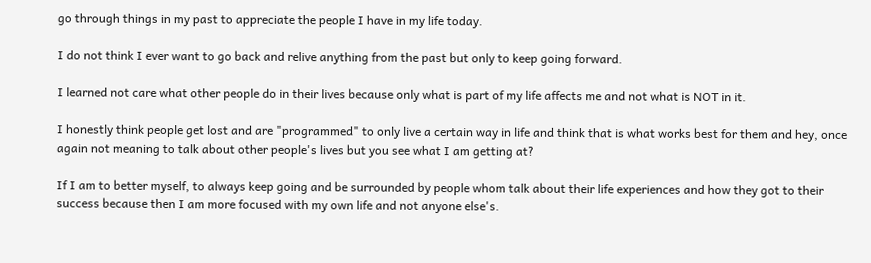go through things in my past to appreciate the people I have in my life today.

I do not think I ever want to go back and relive anything from the past but only to keep going forward.

I learned not care what other people do in their lives because only what is part of my life affects me and not what is NOT in it.

I honestly think people get lost and are "programmed" to only live a certain way in life and think that is what works best for them and hey, once again not meaning to talk about other people's lives but you see what I am getting at?

If I am to better myself, to always keep going and be surrounded by people whom talk about their life experiences and how they got to their success because then I am more focused with my own life and not anyone else's.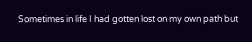Sometimes in life I had gotten lost on my own path but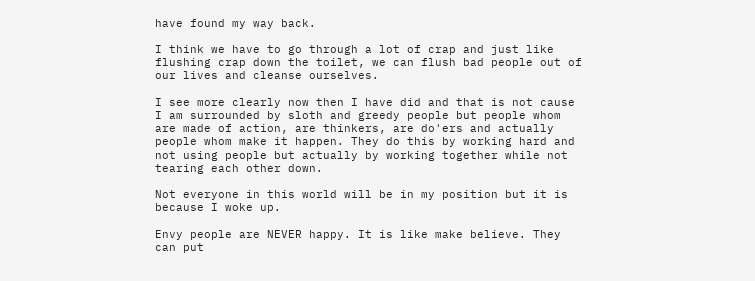have found my way back.

I think we have to go through a lot of crap and just like flushing crap down the toilet, we can flush bad people out of our lives and cleanse ourselves.

I see more clearly now then I have did and that is not cause I am surrounded by sloth and greedy people but people whom are made of action, are thinkers, are do'ers and actually people whom make it happen. They do this by working hard and not using people but actually by working together while not tearing each other down.

Not everyone in this world will be in my position but it is because I woke up.

Envy people are NEVER happy. It is like make believe. They can put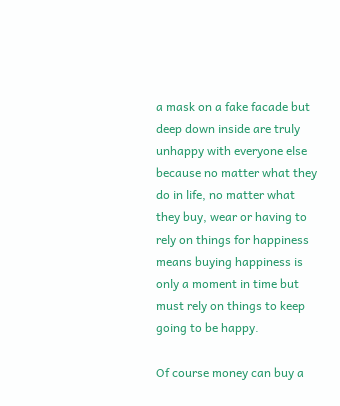a mask on a fake facade but deep down inside are truly unhappy with everyone else because no matter what they do in life, no matter what they buy, wear or having to rely on things for happiness means buying happiness is only a moment in time but must rely on things to keep going to be happy.

Of course money can buy a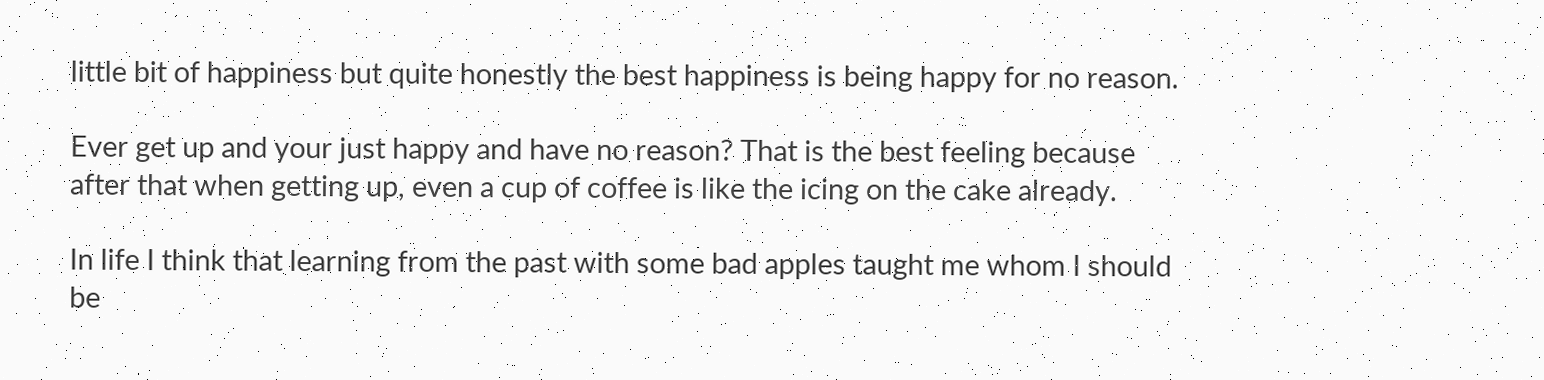little bit of happiness but quite honestly the best happiness is being happy for no reason.

Ever get up and your just happy and have no reason? That is the best feeling because after that when getting up, even a cup of coffee is like the icing on the cake already.

In life I think that learning from the past with some bad apples taught me whom I should be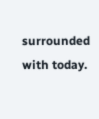surrounded with today.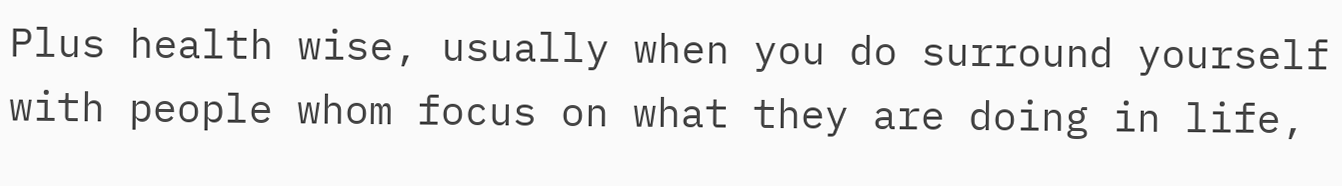Plus health wise, usually when you do surround yourself with people whom focus on what they are doing in life,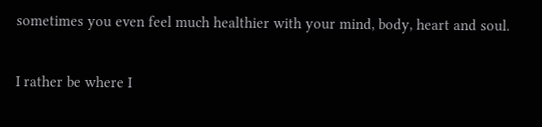sometimes you even feel much healthier with your mind, body, heart and soul.

I rather be where I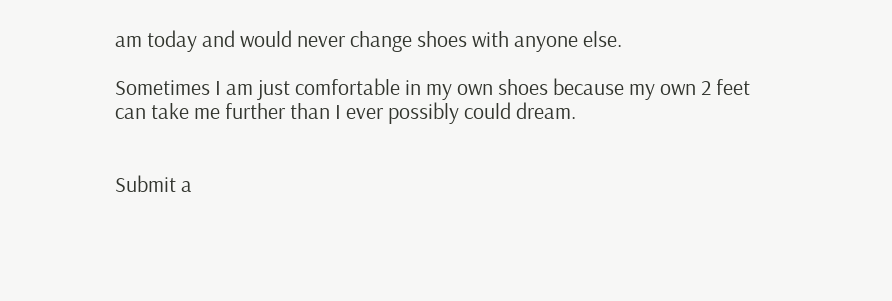am today and would never change shoes with anyone else.

Sometimes I am just comfortable in my own shoes because my own 2 feet can take me further than I ever possibly could dream.


Submit a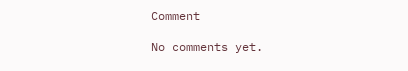Comment

No comments yet.